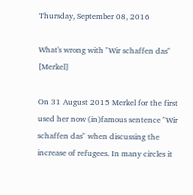Thursday, September 08, 2016

What's wrong with "Wir schaffen das" [Merkel]

On 31 August 2015 Merkel for the first used her now (in)famous sentence "Wir schaffen das" when discussing the increase of refugees. In many circles it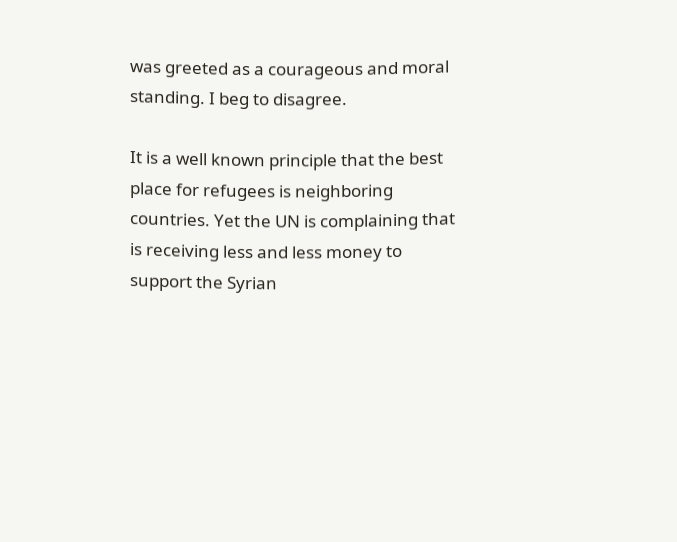was greeted as a courageous and moral standing. I beg to disagree.

It is a well known principle that the best place for refugees is neighboring countries. Yet the UN is complaining that is receiving less and less money to support the Syrian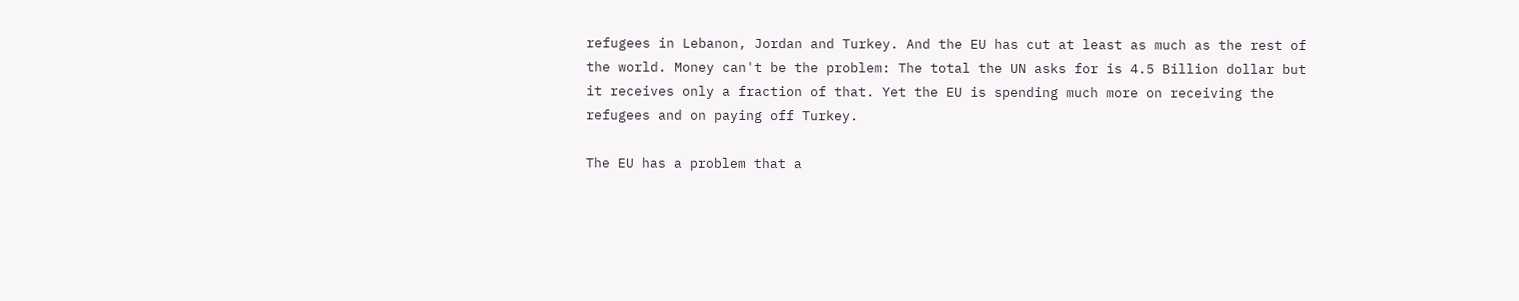refugees in Lebanon, Jordan and Turkey. And the EU has cut at least as much as the rest of the world. Money can't be the problem: The total the UN asks for is 4.5 Billion dollar but it receives only a fraction of that. Yet the EU is spending much more on receiving the refugees and on paying off Turkey.

The EU has a problem that a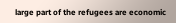large part of the refugees are economic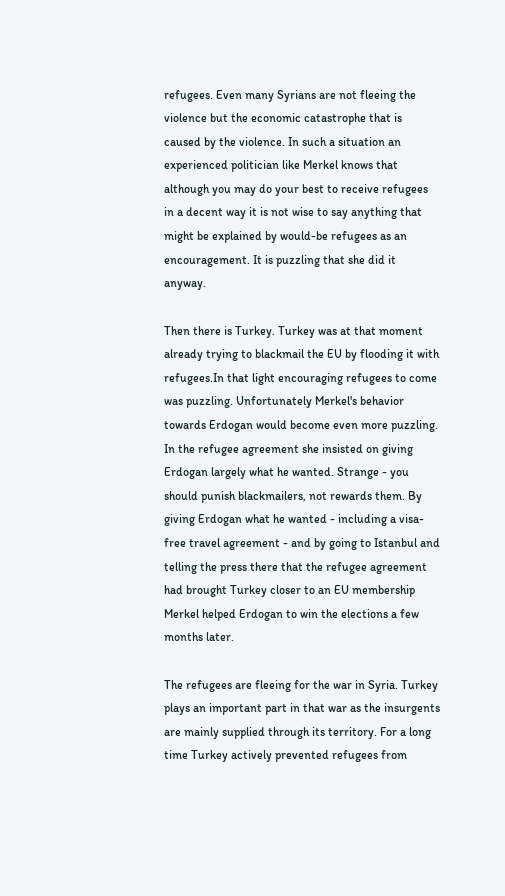refugees. Even many Syrians are not fleeing the violence but the economic catastrophe that is caused by the violence. In such a situation an experienced politician like Merkel knows that although you may do your best to receive refugees in a decent way it is not wise to say anything that might be explained by would-be refugees as an encouragement. It is puzzling that she did it anyway.

Then there is Turkey. Turkey was at that moment already trying to blackmail the EU by flooding it with refugees.In that light encouraging refugees to come was puzzling. Unfortunately Merkel's behavior towards Erdogan would become even more puzzling. In the refugee agreement she insisted on giving Erdogan largely what he wanted. Strange - you should punish blackmailers, not rewards them. By giving Erdogan what he wanted - including a visa-free travel agreement - and by going to Istanbul and telling the press there that the refugee agreement had brought Turkey closer to an EU membership Merkel helped Erdogan to win the elections a few months later.

The refugees are fleeing for the war in Syria. Turkey plays an important part in that war as the insurgents are mainly supplied through its territory. For a long time Turkey actively prevented refugees from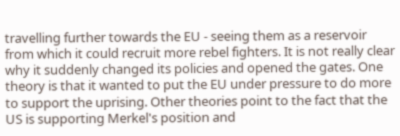travelling further towards the EU - seeing them as a reservoir from which it could recruit more rebel fighters. It is not really clear why it suddenly changed its policies and opened the gates. One theory is that it wanted to put the EU under pressure to do more to support the uprising. Other theories point to the fact that the US is supporting Merkel's position and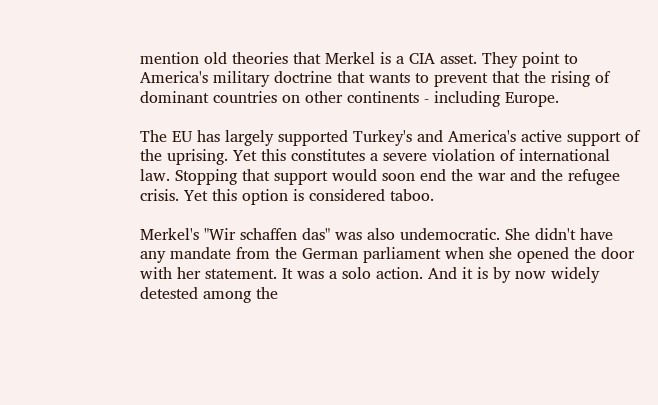mention old theories that Merkel is a CIA asset. They point to America's military doctrine that wants to prevent that the rising of dominant countries on other continents - including Europe.

The EU has largely supported Turkey's and America's active support of the uprising. Yet this constitutes a severe violation of international law. Stopping that support would soon end the war and the refugee crisis. Yet this option is considered taboo.

Merkel's "Wir schaffen das" was also undemocratic. She didn't have any mandate from the German parliament when she opened the door with her statement. It was a solo action. And it is by now widely detested among the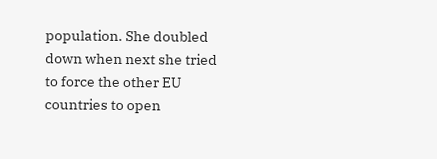population. She doubled down when next she tried to force the other EU countries to open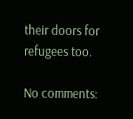their doors for refugees too.

No comments: